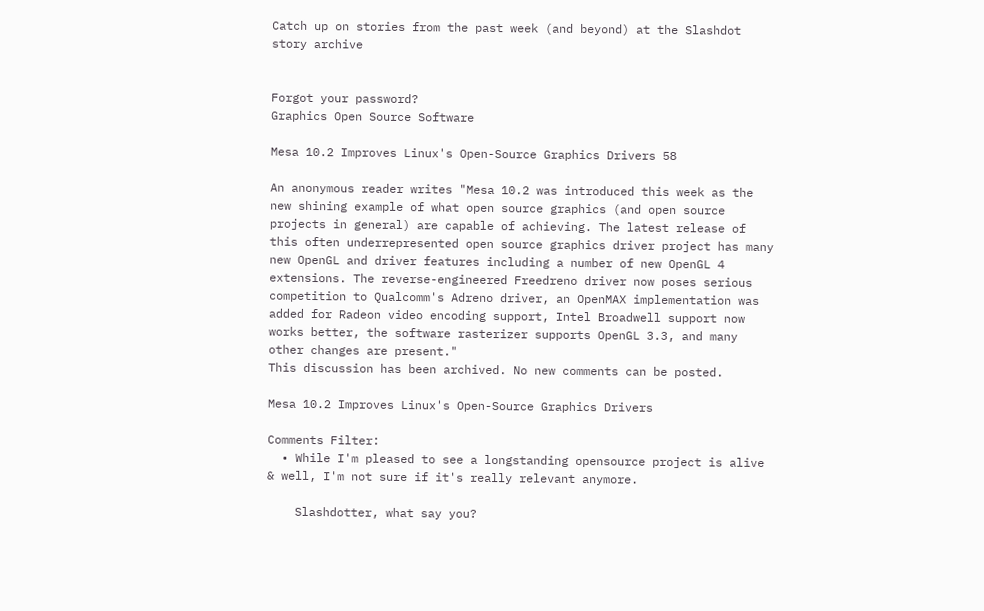Catch up on stories from the past week (and beyond) at the Slashdot story archive


Forgot your password?
Graphics Open Source Software

Mesa 10.2 Improves Linux's Open-Source Graphics Drivers 58

An anonymous reader writes "Mesa 10.2 was introduced this week as the new shining example of what open source graphics (and open source projects in general) are capable of achieving. The latest release of this often underrepresented open source graphics driver project has many new OpenGL and driver features including a number of new OpenGL 4 extensions. The reverse-engineered Freedreno driver now poses serious competition to Qualcomm's Adreno driver, an OpenMAX implementation was added for Radeon video encoding support, Intel Broadwell support now works better, the software rasterizer supports OpenGL 3.3, and many other changes are present."
This discussion has been archived. No new comments can be posted.

Mesa 10.2 Improves Linux's Open-Source Graphics Drivers

Comments Filter:
  • While I'm pleased to see a longstanding opensource project is alive & well, I'm not sure if it's really relevant anymore.

    Slashdotter, what say you?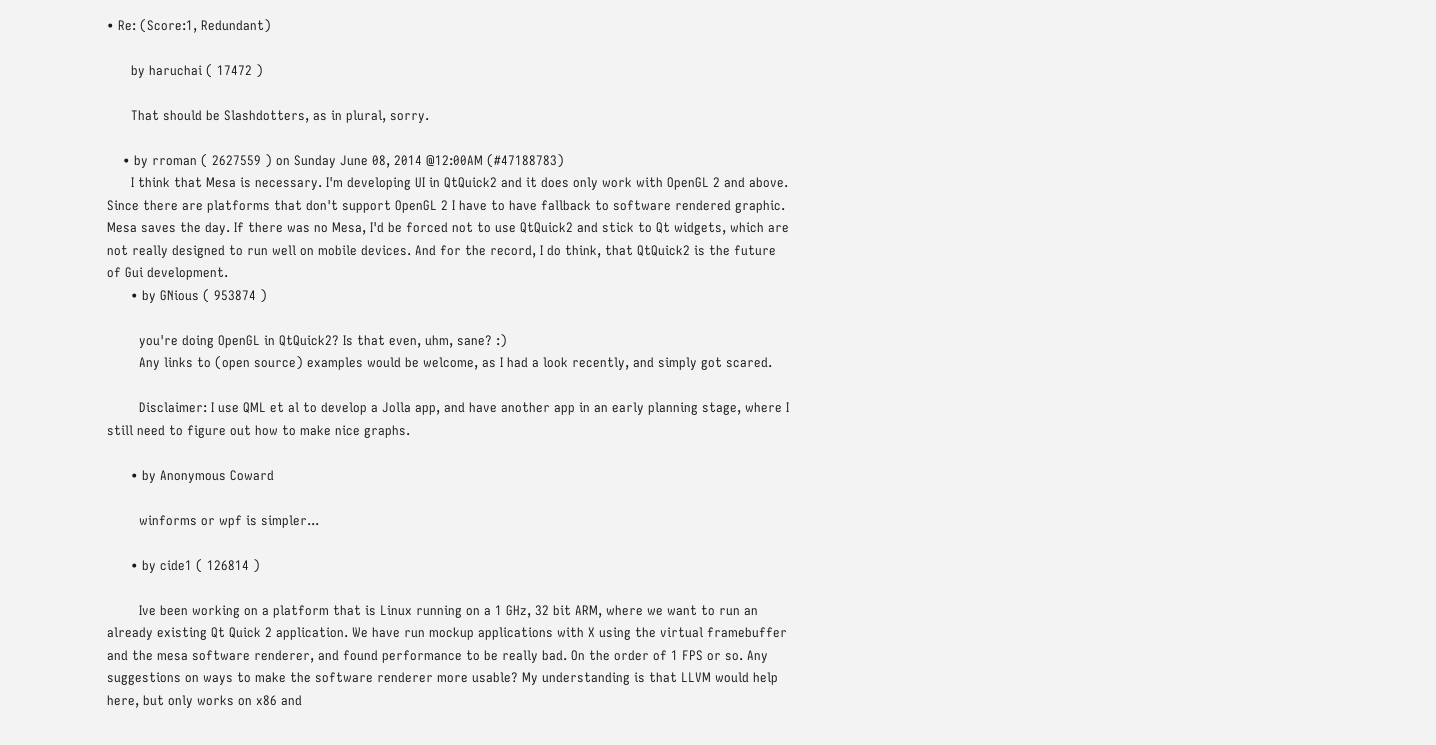• Re: (Score:1, Redundant)

      by haruchai ( 17472 )

      That should be Slashdotters, as in plural, sorry.

    • by rroman ( 2627559 ) on Sunday June 08, 2014 @12:00AM (#47188783)
      I think that Mesa is necessary. I'm developing UI in QtQuick2 and it does only work with OpenGL 2 and above. Since there are platforms that don't support OpenGL 2 I have to have fallback to software rendered graphic. Mesa saves the day. If there was no Mesa, I'd be forced not to use QtQuick2 and stick to Qt widgets, which are not really designed to run well on mobile devices. And for the record, I do think, that QtQuick2 is the future of Gui development.
      • by GNious ( 953874 )

        you're doing OpenGL in QtQuick2? Is that even, uhm, sane? :)
        Any links to (open source) examples would be welcome, as I had a look recently, and simply got scared.

        Disclaimer: I use QML et al to develop a Jolla app, and have another app in an early planning stage, where I still need to figure out how to make nice graphs.

      • by Anonymous Coward

        winforms or wpf is simpler...

      • by cide1 ( 126814 )

        Ive been working on a platform that is Linux running on a 1 GHz, 32 bit ARM, where we want to run an already existing Qt Quick 2 application. We have run mockup applications with X using the virtual framebuffer and the mesa software renderer, and found performance to be really bad. On the order of 1 FPS or so. Any suggestions on ways to make the software renderer more usable? My understanding is that LLVM would help here, but only works on x86 and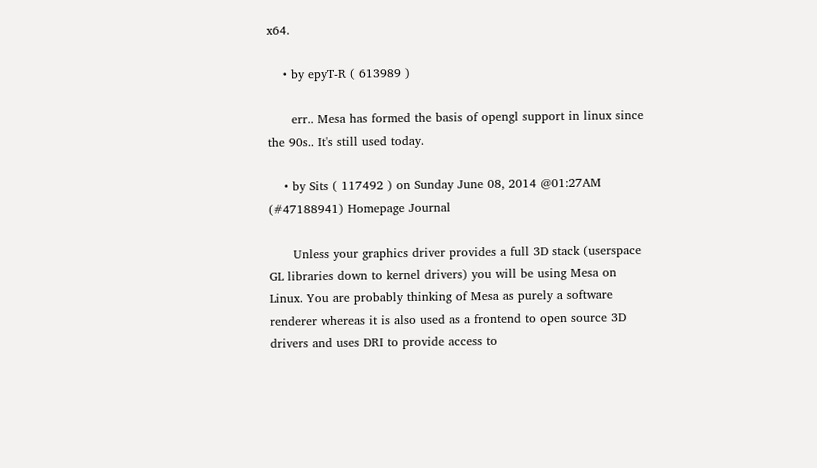x64.

    • by epyT-R ( 613989 )

      err.. Mesa has formed the basis of opengl support in linux since the 90s.. It's still used today.

    • by Sits ( 117492 ) on Sunday June 08, 2014 @01:27AM (#47188941) Homepage Journal

      Unless your graphics driver provides a full 3D stack (userspace GL libraries down to kernel drivers) you will be using Mesa on Linux. You are probably thinking of Mesa as purely a software renderer whereas it is also used as a frontend to open source 3D drivers and uses DRI to provide access to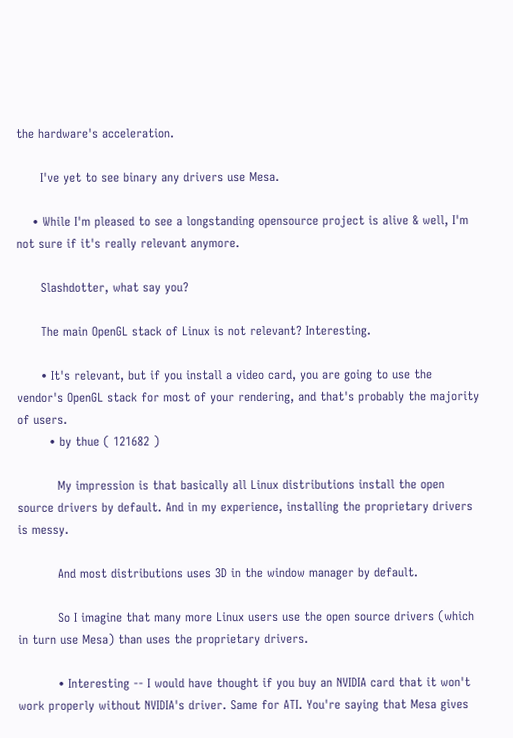the hardware's acceleration.

      I've yet to see binary any drivers use Mesa.

    • While I'm pleased to see a longstanding opensource project is alive & well, I'm not sure if it's really relevant anymore.

      Slashdotter, what say you?

      The main OpenGL stack of Linux is not relevant? Interesting.

      • It's relevant, but if you install a video card, you are going to use the vendor's OpenGL stack for most of your rendering, and that's probably the majority of users.
        • by thue ( 121682 )

          My impression is that basically all Linux distributions install the open source drivers by default. And in my experience, installing the proprietary drivers is messy.

          And most distributions uses 3D in the window manager by default.

          So I imagine that many more Linux users use the open source drivers (which in turn use Mesa) than uses the proprietary drivers.

          • Interesting -- I would have thought if you buy an NVIDIA card that it won't work properly without NVIDIA's driver. Same for ATI. You're saying that Mesa gives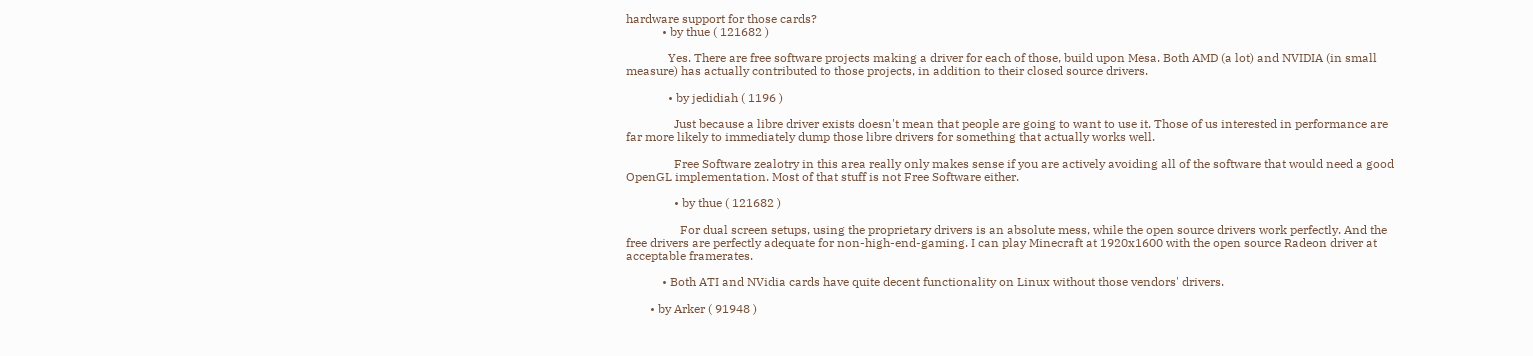hardware support for those cards?
            • by thue ( 121682 )

              Yes. There are free software projects making a driver for each of those, build upon Mesa. Both AMD (a lot) and NVIDIA (in small measure) has actually contributed to those projects, in addition to their closed source drivers.

              • by jedidiah ( 1196 )

                Just because a libre driver exists doesn't mean that people are going to want to use it. Those of us interested in performance are far more likely to immediately dump those libre drivers for something that actually works well.

                Free Software zealotry in this area really only makes sense if you are actively avoiding all of the software that would need a good OpenGL implementation. Most of that stuff is not Free Software either.

                • by thue ( 121682 )

                  For dual screen setups, using the proprietary drivers is an absolute mess, while the open source drivers work perfectly. And the free drivers are perfectly adequate for non-high-end-gaming. I can play Minecraft at 1920x1600 with the open source Radeon driver at acceptable framerates.

            • Both ATI and NVidia cards have quite decent functionality on Linux without those vendors' drivers.

        • by Arker ( 91948 )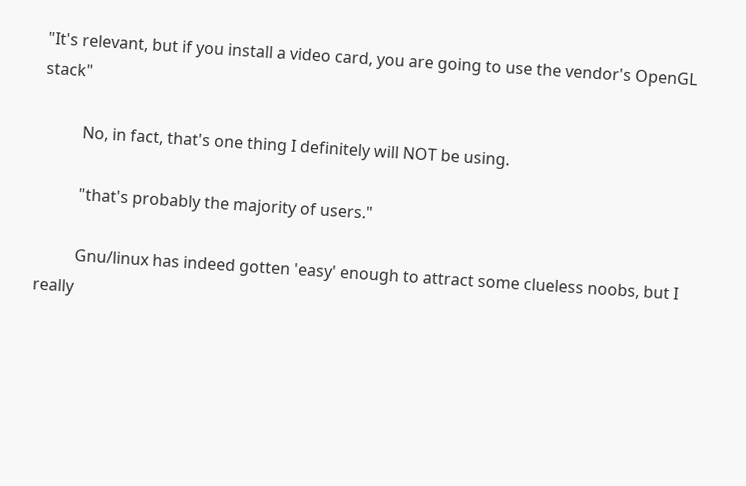"It's relevant, but if you install a video card, you are going to use the vendor's OpenGL stack"

          No, in fact, that's one thing I definitely will NOT be using.

          "that's probably the majority of users."

          Gnu/linux has indeed gotten 'easy' enough to attract some clueless noobs, but I really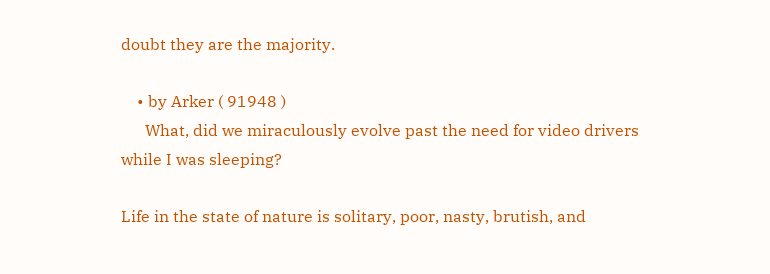doubt they are the majority.

    • by Arker ( 91948 )
      What, did we miraculously evolve past the need for video drivers while I was sleeping?

Life in the state of nature is solitary, poor, nasty, brutish, and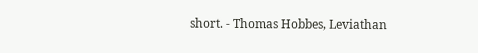short. - Thomas Hobbes, Leviathan